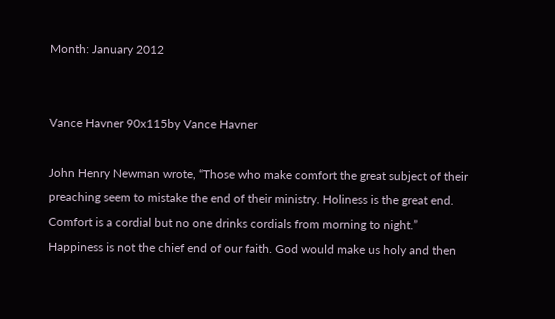Month: January 2012


Vance Havner 90x115by Vance Havner

John Henry Newman wrote, “Those who make comfort the great subject of their preaching seem to mistake the end of their ministry. Holiness is the great end. Comfort is a cordial but no one drinks cordials from morning to night.” Happiness is not the chief end of our faith. God would make us holy and then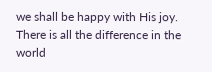we shall be happy with His joy. There is all the difference in the world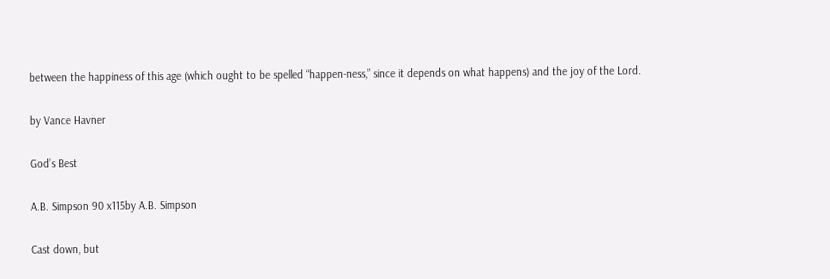between the happiness of this age (which ought to be spelled “happen-ness,” since it depends on what happens) and the joy of the Lord.

by Vance Havner

God’s Best

A.B. Simpson 90 x115by A.B. Simpson

Cast down, but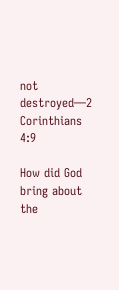not destroyed—2 Corinthians 4:9

How did God bring about the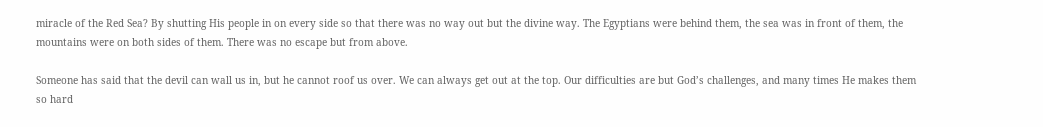miracle of the Red Sea? By shutting His people in on every side so that there was no way out but the divine way. The Egyptians were behind them, the sea was in front of them, the mountains were on both sides of them. There was no escape but from above.

Someone has said that the devil can wall us in, but he cannot roof us over. We can always get out at the top. Our difficulties are but God’s challenges, and many times He makes them so hard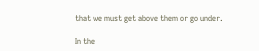that we must get above them or go under.

In the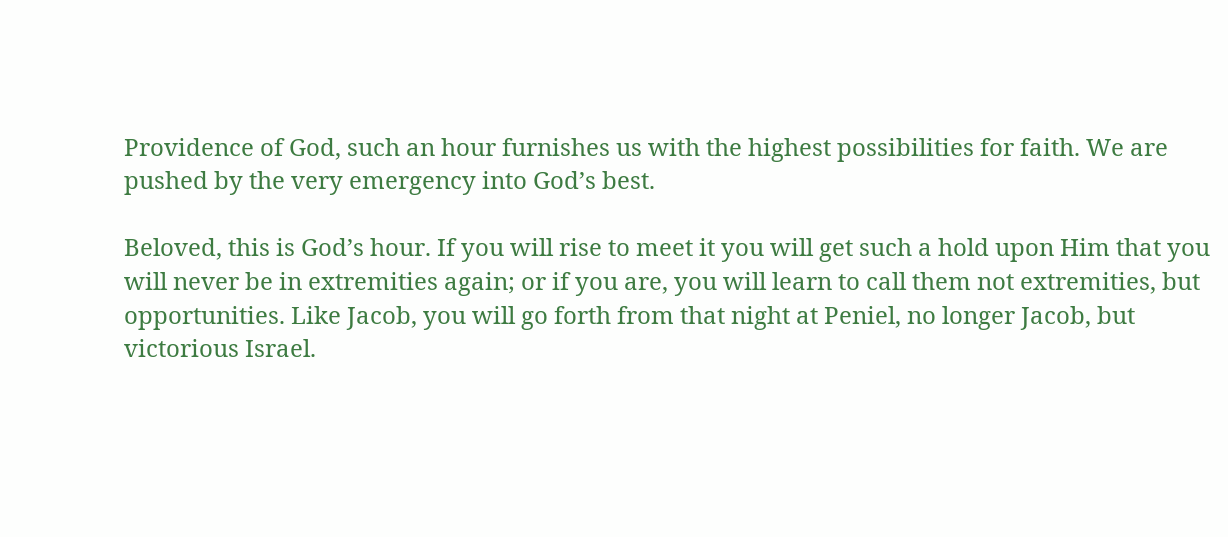Providence of God, such an hour furnishes us with the highest possibilities for faith. We are pushed by the very emergency into God’s best.

Beloved, this is God’s hour. If you will rise to meet it you will get such a hold upon Him that you will never be in extremities again; or if you are, you will learn to call them not extremities, but opportunities. Like Jacob, you will go forth from that night at Peniel, no longer Jacob, but victorious Israel.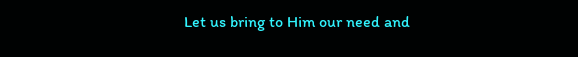Let us bring to Him our need and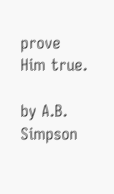prove Him true.

by A.B. Simpson